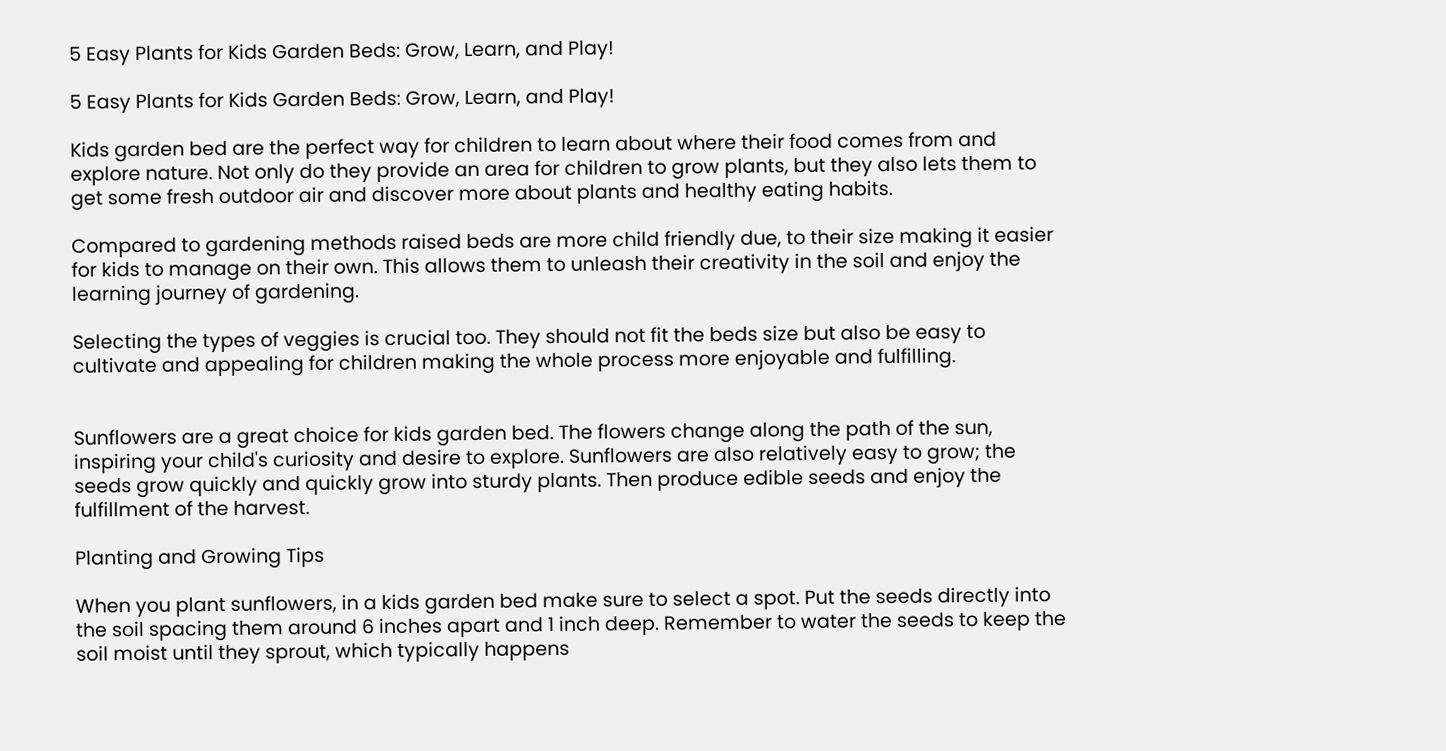5 Easy Plants for Kids Garden Beds: Grow, Learn, and Play!

5 Easy Plants for Kids Garden Beds: Grow, Learn, and Play!

Kids garden bed are the perfect way for children to learn about where their food comes from and explore nature. Not only do they provide an area for children to grow plants, but they also lets them to get some fresh outdoor air and discover more about plants and healthy eating habits.

Compared to gardening methods raised beds are more child friendly due, to their size making it easier for kids to manage on their own. This allows them to unleash their creativity in the soil and enjoy the learning journey of gardening.

Selecting the types of veggies is crucial too. They should not fit the beds size but also be easy to cultivate and appealing for children making the whole process more enjoyable and fulfilling.


Sunflowers are a great choice for kids garden bed. The flowers change along the path of the sun, inspiring your child's curiosity and desire to explore. Sunflowers are also relatively easy to grow; the seeds grow quickly and quickly grow into sturdy plants. Then produce edible seeds and enjoy the fulfillment of the harvest.

Planting and Growing Tips

When you plant sunflowers, in a kids garden bed make sure to select a spot. Put the seeds directly into the soil spacing them around 6 inches apart and 1 inch deep. Remember to water the seeds to keep the soil moist until they sprout, which typically happens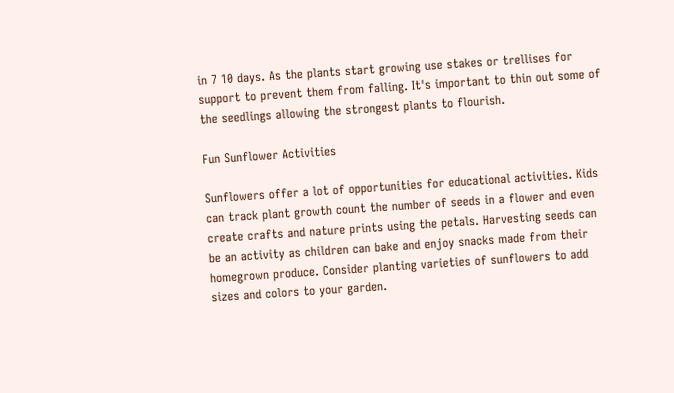in 7 10 days. As the plants start growing use stakes or trellises for support to prevent them from falling. It's important to thin out some of the seedlings allowing the strongest plants to flourish.

Fun Sunflower Activities

Sunflowers offer a lot of opportunities for educational activities. Kids can track plant growth count the number of seeds in a flower and even create crafts and nature prints using the petals. Harvesting seeds can be an activity as children can bake and enjoy snacks made from their homegrown produce. Consider planting varieties of sunflowers to add sizes and colors to your garden.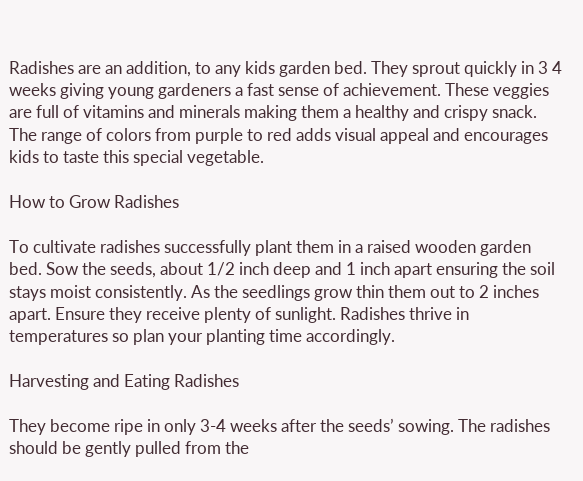Radishes are an addition, to any kids garden bed. They sprout quickly in 3 4 weeks giving young gardeners a fast sense of achievement. These veggies are full of vitamins and minerals making them a healthy and crispy snack. The range of colors from purple to red adds visual appeal and encourages kids to taste this special vegetable.

How to Grow Radishes

To cultivate radishes successfully plant them in a raised wooden garden bed. Sow the seeds, about 1/2 inch deep and 1 inch apart ensuring the soil stays moist consistently. As the seedlings grow thin them out to 2 inches apart. Ensure they receive plenty of sunlight. Radishes thrive in temperatures so plan your planting time accordingly.

Harvesting and Eating Radishes

They become ripe in only 3-4 weeks after the seeds’ sowing. The radishes should be gently pulled from the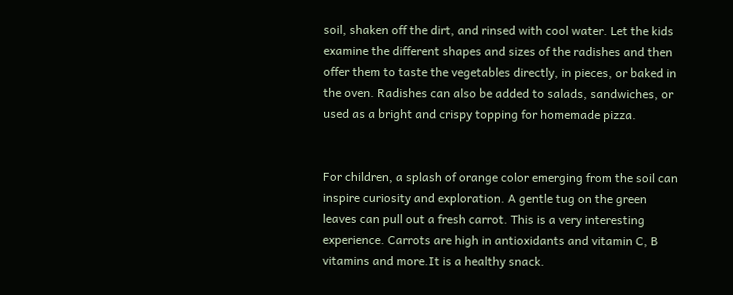soil, shaken off the dirt, and rinsed with cool water. Let the kids examine the different shapes and sizes of the radishes and then offer them to taste the vegetables directly, in pieces, or baked in the oven. Radishes can also be added to salads, sandwiches, or used as a bright and crispy topping for homemade pizza.


For children, a splash of orange color emerging from the soil can inspire curiosity and exploration. A gentle tug on the green leaves can pull out a fresh carrot. This is a very interesting experience. Carrots are high in antioxidants and vitamin C, B vitamins and more.It is a healthy snack.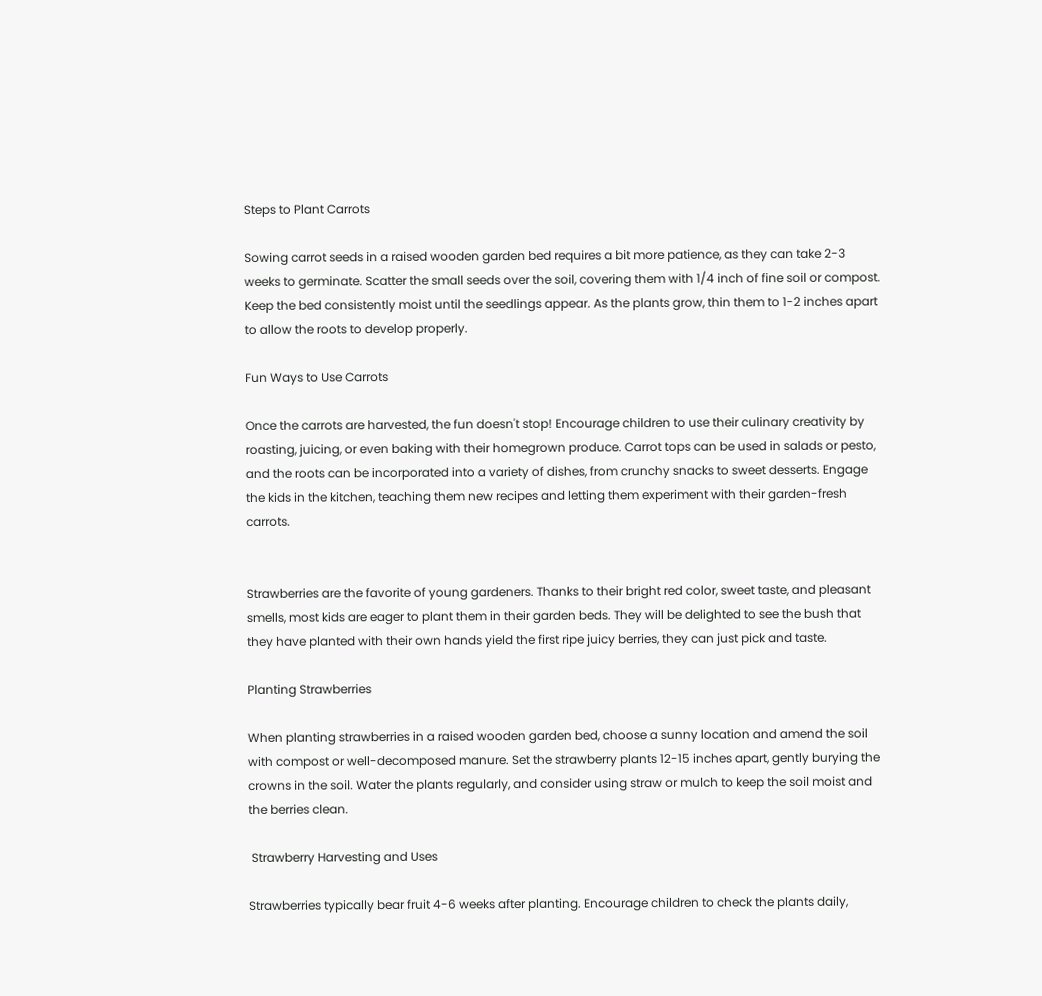Steps to Plant Carrots

Sowing carrot seeds in a raised wooden garden bed requires a bit more patience, as they can take 2-3 weeks to germinate. Scatter the small seeds over the soil, covering them with 1/4 inch of fine soil or compost. Keep the bed consistently moist until the seedlings appear. As the plants grow, thin them to 1-2 inches apart to allow the roots to develop properly.

Fun Ways to Use Carrots

Once the carrots are harvested, the fun doesn't stop! Encourage children to use their culinary creativity by roasting, juicing, or even baking with their homegrown produce. Carrot tops can be used in salads or pesto, and the roots can be incorporated into a variety of dishes, from crunchy snacks to sweet desserts. Engage the kids in the kitchen, teaching them new recipes and letting them experiment with their garden-fresh carrots.


Strawberries are the favorite of young gardeners. Thanks to their bright red color, sweet taste, and pleasant smells, most kids are eager to plant them in their garden beds. They will be delighted to see the bush that they have planted with their own hands yield the first ripe juicy berries, they can just pick and taste.

Planting Strawberries

When planting strawberries in a raised wooden garden bed, choose a sunny location and amend the soil with compost or well-decomposed manure. Set the strawberry plants 12-15 inches apart, gently burying the crowns in the soil. Water the plants regularly, and consider using straw or mulch to keep the soil moist and the berries clean.

 Strawberry Harvesting and Uses

Strawberries typically bear fruit 4-6 weeks after planting. Encourage children to check the plants daily,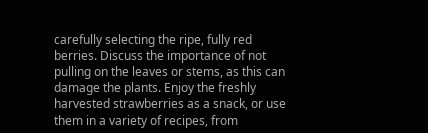carefully selecting the ripe, fully red berries. Discuss the importance of not pulling on the leaves or stems, as this can damage the plants. Enjoy the freshly harvested strawberries as a snack, or use them in a variety of recipes, from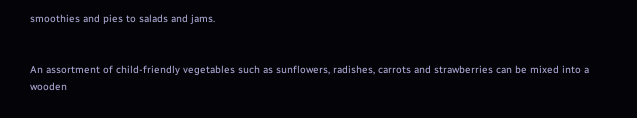smoothies and pies to salads and jams.


An assortment of child-friendly vegetables such as sunflowers, radishes, carrots and strawberries can be mixed into a wooden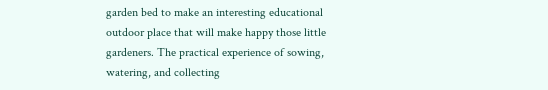garden bed to make an interesting educational outdoor place that will make happy those little gardeners. The practical experience of sowing, watering, and collecting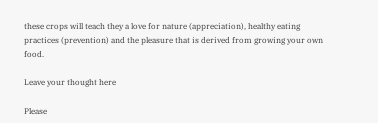these crops will teach they a love for nature (appreciation), healthy eating practices (prevention) and the pleasure that is derived from growing your own food.

Leave your thought here

Please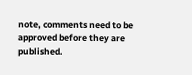note, comments need to be approved before they are published.